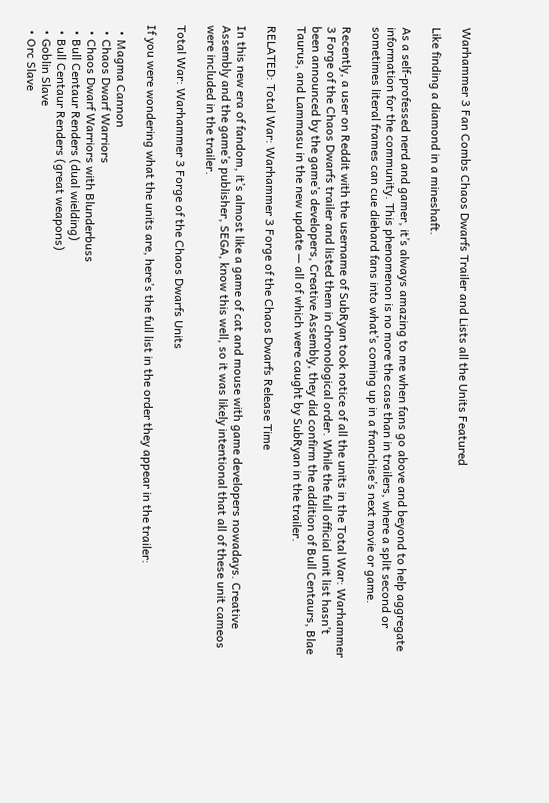Warhammer 3 Fan Combs Chaos Dwarfs Trailer and Lists all the Units Featured

Like finding a diamond in a mineshaft.

As a self-professed nerd and gamer, it’s always amazing to me when fans go above and beyond to help aggregate information for the community. This phenomenon is no more the case than in trailers, where a split second or sometimes literal frames can cue diehard fans into what’s coming up in a franchise’s next movie or game.

Recently, a user on Reddit with the username of SubRyan took notice of all the units in the Total War: Warhammer 3 Forge of the Chaos Dwarfs trailer and listed them in chronological order. While the full official unit list hasn’t been announced by the game’s developers, Creative Assembly, they did confirm the addition of Bull Centaurs, Blae Taurus, and Lammasu in the new update — all of which were caught by SubRyan in the trailer.

RELATED: Total War: Warhammer 3 Forge of the Chaos Dwarfs Release Time

In this new era of fandom, it’s almost like a game of cat and mouse with game developers nowadays. Creative Assembly and the game’s publisher, SEGA, know this well, so it was likely intentional that all of these unit cameos were included in the trailer.

Total War: Warhammer 3 Forge of the Chaos Dwarfs Units

If you were wondering what the units are, here’s the full list in the order they appear in the trailer:

  • Magma Cannon
  • Chaos Dwarf Warriors
  • Chaos Dwarf Warriors with Blunderbuss
  • Bull Centaur Renders (dual wielding)
  • Bull Centaur Renders (great weapons)
  • Goblin Slave
  • Orc Slave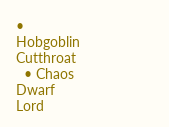• Hobgoblin Cutthroat
  • Chaos Dwarf Lord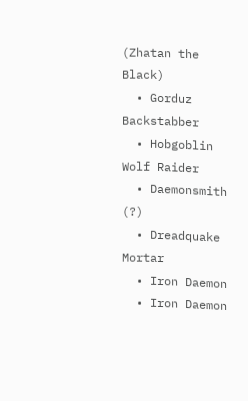(Zhatan the Black)
  • Gorduz Backstabber
  • Hobgoblin Wolf Raider
  • Daemonsmith (?)
  • Dreadquake Mortar
  • Iron Daemon
  • Iron Daemon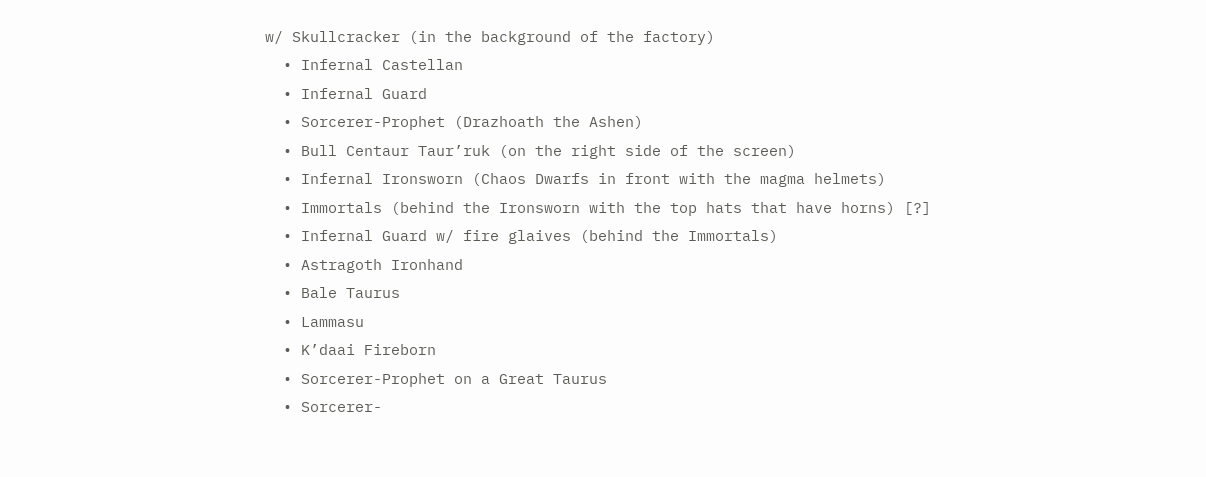w/ Skullcracker (in the background of the factory)
  • Infernal Castellan
  • Infernal Guard
  • Sorcerer-Prophet (Drazhoath the Ashen)
  • Bull Centaur Taur’ruk (on the right side of the screen)
  • Infernal Ironsworn (Chaos Dwarfs in front with the magma helmets)
  • Immortals (behind the Ironsworn with the top hats that have horns) [?]
  • Infernal Guard w/ fire glaives (behind the Immortals)
  • Astragoth Ironhand
  • Bale Taurus
  • Lammasu
  • K’daai Fireborn
  • Sorcerer-Prophet on a Great Taurus
  • Sorcerer-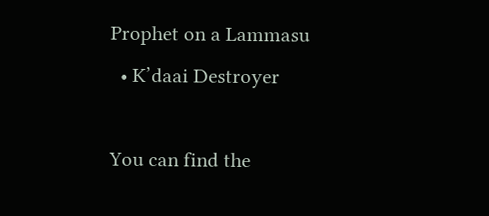Prophet on a Lammasu
  • K’daai Destroyer

You can find the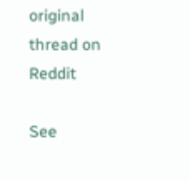original thread on Reddit

See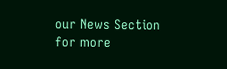our News Section for more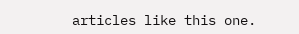articles like this one.